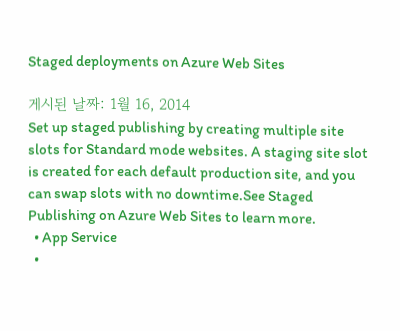Staged deployments on Azure Web Sites

게시된 날짜: 1월 16, 2014
Set up staged publishing by creating multiple site slots for Standard mode websites. A staging site slot is created for each default production site, and you can swap slots with no downtime.See Staged Publishing on Azure Web Sites to learn more.
  • App Service
  •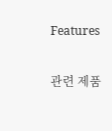Features

관련 제품